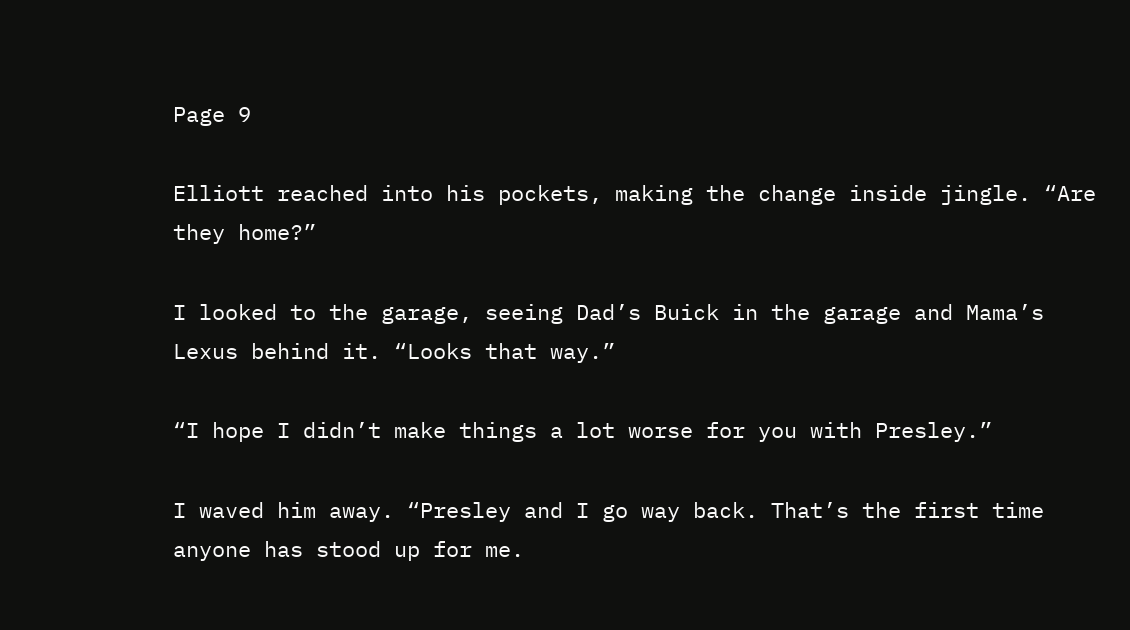Page 9

Elliott reached into his pockets, making the change inside jingle. “Are they home?”

I looked to the garage, seeing Dad’s Buick in the garage and Mama’s Lexus behind it. “Looks that way.”

“I hope I didn’t make things a lot worse for you with Presley.”

I waved him away. “Presley and I go way back. That’s the first time anyone has stood up for me.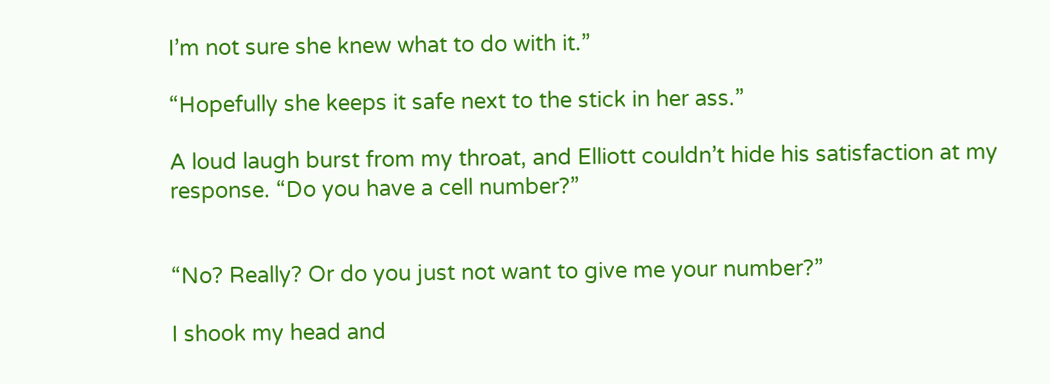I’m not sure she knew what to do with it.”

“Hopefully she keeps it safe next to the stick in her ass.”

A loud laugh burst from my throat, and Elliott couldn’t hide his satisfaction at my response. “Do you have a cell number?”


“No? Really? Or do you just not want to give me your number?”

I shook my head and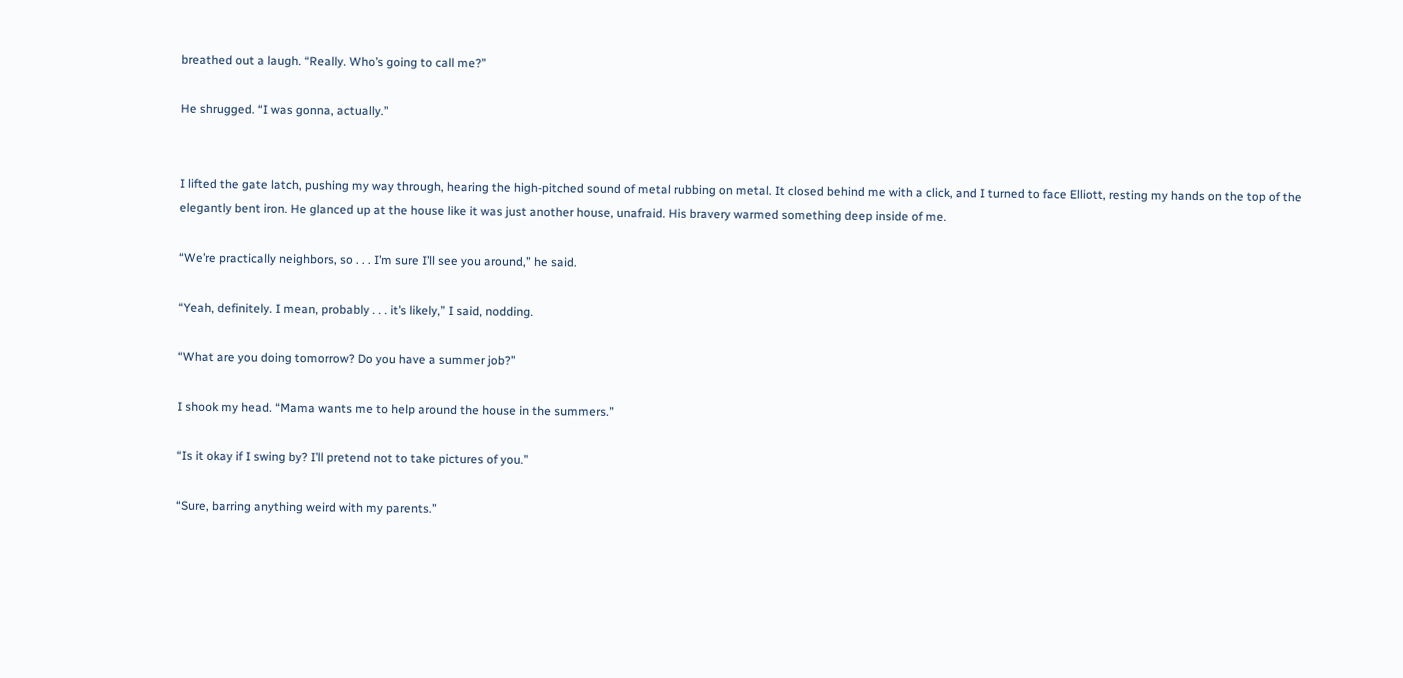breathed out a laugh. “Really. Who’s going to call me?”

He shrugged. “I was gonna, actually.”


I lifted the gate latch, pushing my way through, hearing the high-pitched sound of metal rubbing on metal. It closed behind me with a click, and I turned to face Elliott, resting my hands on the top of the elegantly bent iron. He glanced up at the house like it was just another house, unafraid. His bravery warmed something deep inside of me.

“We’re practically neighbors, so . . . I’m sure I’ll see you around,” he said.

“Yeah, definitely. I mean, probably . . . it’s likely,” I said, nodding.

“What are you doing tomorrow? Do you have a summer job?”

I shook my head. “Mama wants me to help around the house in the summers.”

“Is it okay if I swing by? I’ll pretend not to take pictures of you.”

“Sure, barring anything weird with my parents.”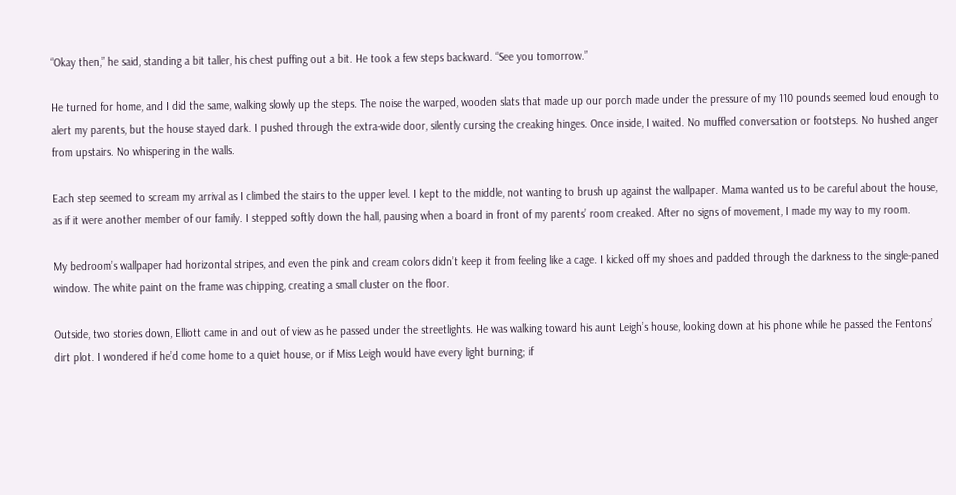“Okay then,” he said, standing a bit taller, his chest puffing out a bit. He took a few steps backward. “See you tomorrow.”

He turned for home, and I did the same, walking slowly up the steps. The noise the warped, wooden slats that made up our porch made under the pressure of my 110 pounds seemed loud enough to alert my parents, but the house stayed dark. I pushed through the extra-wide door, silently cursing the creaking hinges. Once inside, I waited. No muffled conversation or footsteps. No hushed anger from upstairs. No whispering in the walls.

Each step seemed to scream my arrival as I climbed the stairs to the upper level. I kept to the middle, not wanting to brush up against the wallpaper. Mama wanted us to be careful about the house, as if it were another member of our family. I stepped softly down the hall, pausing when a board in front of my parents’ room creaked. After no signs of movement, I made my way to my room.

My bedroom’s wallpaper had horizontal stripes, and even the pink and cream colors didn’t keep it from feeling like a cage. I kicked off my shoes and padded through the darkness to the single-paned window. The white paint on the frame was chipping, creating a small cluster on the floor.

Outside, two stories down, Elliott came in and out of view as he passed under the streetlights. He was walking toward his aunt Leigh’s house, looking down at his phone while he passed the Fentons’ dirt plot. I wondered if he’d come home to a quiet house, or if Miss Leigh would have every light burning; if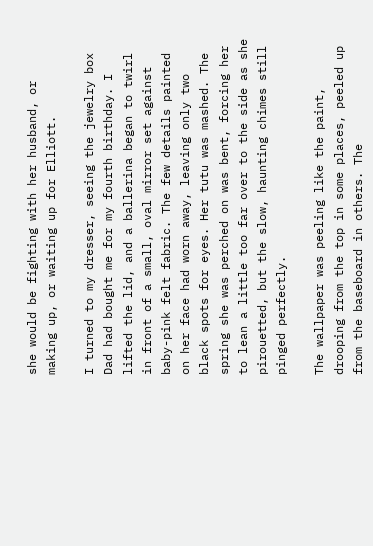she would be fighting with her husband, or making up, or waiting up for Elliott.

I turned to my dresser, seeing the jewelry box Dad had bought me for my fourth birthday. I lifted the lid, and a ballerina began to twirl in front of a small, oval mirror set against baby-pink felt fabric. The few details painted on her face had worn away, leaving only two black spots for eyes. Her tutu was mashed. The spring she was perched on was bent, forcing her to lean a little too far over to the side as she pirouetted, but the slow, haunting chimes still pinged perfectly.

The wallpaper was peeling like the paint, drooping from the top in some places, peeled up from the baseboard in others. The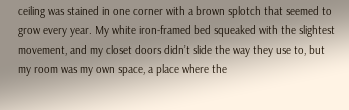ceiling was stained in one corner with a brown splotch that seemed to grow every year. My white iron-framed bed squeaked with the slightest movement, and my closet doors didn’t slide the way they use to, but my room was my own space, a place where the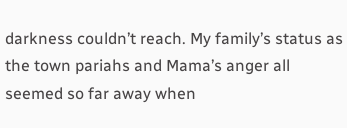darkness couldn’t reach. My family’s status as the town pariahs and Mama’s anger all seemed so far away when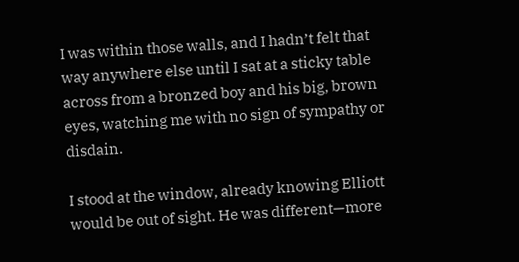I was within those walls, and I hadn’t felt that way anywhere else until I sat at a sticky table across from a bronzed boy and his big, brown eyes, watching me with no sign of sympathy or disdain.

I stood at the window, already knowing Elliott would be out of sight. He was different—more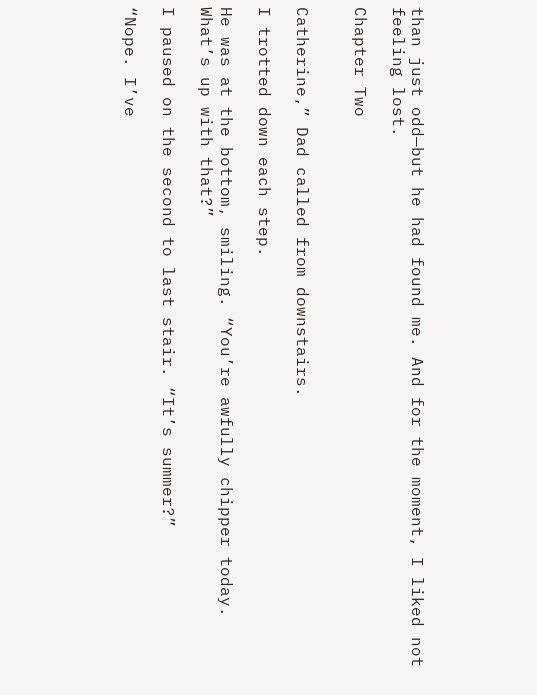than just odd—but he had found me. And for the moment, I liked not feeling lost.

Chapter Two


Catherine,” Dad called from downstairs.

I trotted down each step.

He was at the bottom, smiling. “You’re awfully chipper today. What’s up with that?”

I paused on the second to last stair. “It’s summer?”

“Nope. I’ve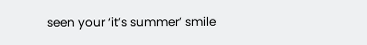seen your ‘it’s summer’ smile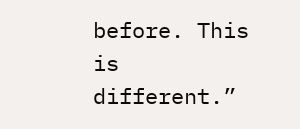before. This is different.”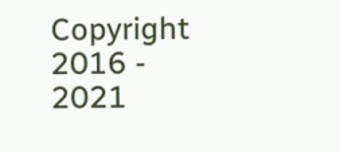Copyright 2016 - 2021